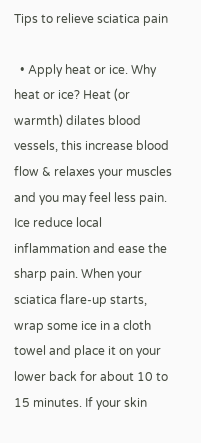Tips to relieve sciatica pain

  • Apply heat or ice. Why heat or ice? Heat (or warmth) dilates blood vessels, this increase blood flow & relaxes your muscles and you may feel less pain. Ice reduce local inflammation and ease the sharp pain. When your sciatica flare-up starts, wrap some ice in a cloth towel and place it on your lower back for about 10 to 15 minutes. If your skin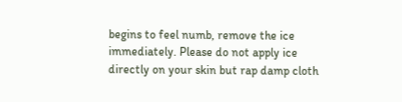begins to feel numb, remove the ice immediately. Please do not apply ice directly on your skin but rap damp cloth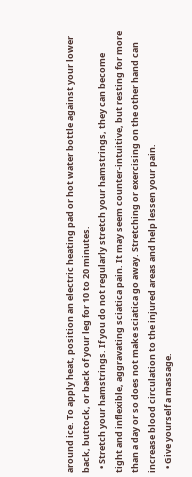around ice. To apply heat, position an electric heating pad or hot water bottle against your lower back, buttock, or back of your leg for 10 to 20 minutes.
  • Stretch your hamstrings. If you do not regularly stretch your hamstrings, they can become tight and inflexible, aggravating sciatica pain. It may seem counter-intuitive, but resting for more than a day or so does not make sciatica go away. Stretching or exercising on the other hand can increase blood circulation to the injured areas and help lessen your pain.
  • Give yourself a massage.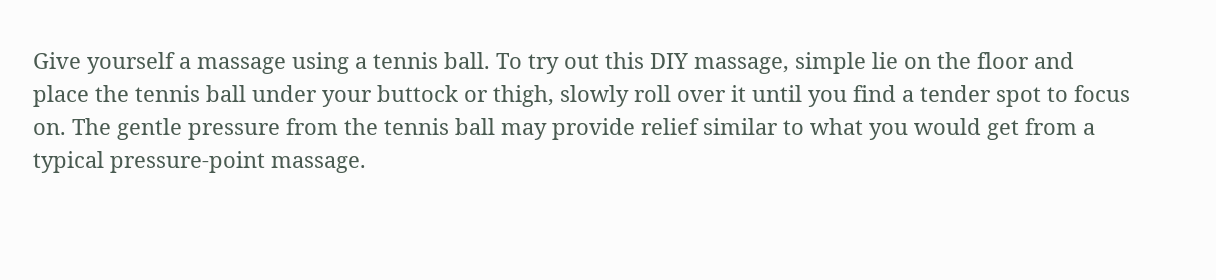Give yourself a massage using a tennis ball. To try out this DIY massage, simple lie on the floor and place the tennis ball under your buttock or thigh, slowly roll over it until you find a tender spot to focus on. The gentle pressure from the tennis ball may provide relief similar to what you would get from a typical pressure-point massage.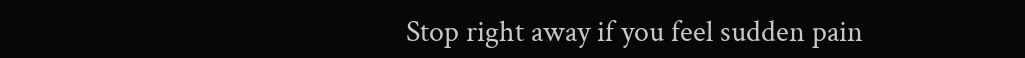Stop right away if you feel sudden pain